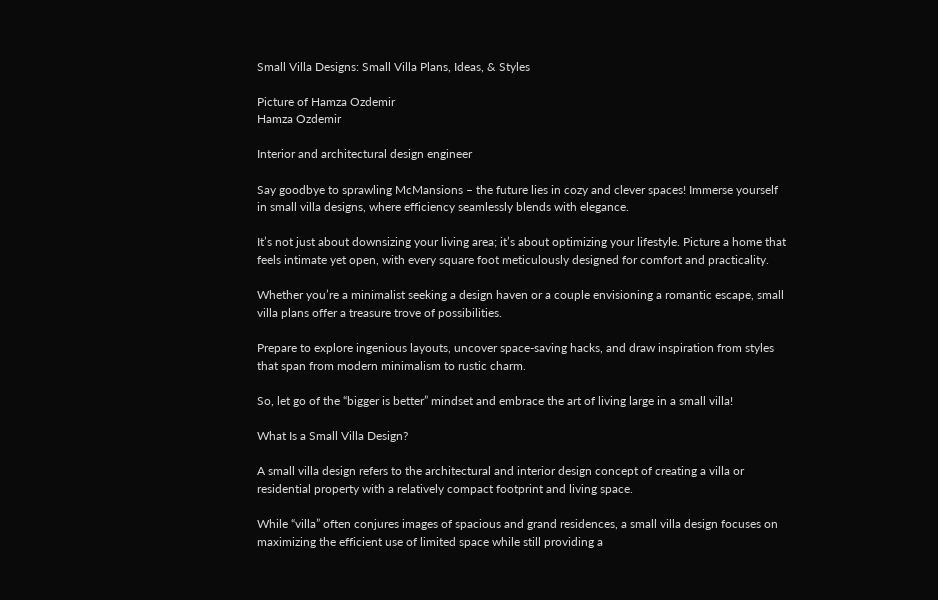Small Villa Designs: Small Villa Plans, Ideas, & Styles

Picture of Hamza Ozdemir
Hamza Ozdemir

Interior and architectural design engineer

Say goodbye to sprawling McMansions – the future lies in cozy and clever spaces! Immerse yourself in small villa designs, where efficiency seamlessly blends with elegance.

It’s not just about downsizing your living area; it’s about optimizing your lifestyle. Picture a home that feels intimate yet open, with every square foot meticulously designed for comfort and practicality.

Whether you’re a minimalist seeking a design haven or a couple envisioning a romantic escape, small villa plans offer a treasure trove of possibilities.

Prepare to explore ingenious layouts, uncover space-saving hacks, and draw inspiration from styles that span from modern minimalism to rustic charm.

So, let go of the “bigger is better” mindset and embrace the art of living large in a small villa!

What Is a Small Villa Design?

A small villa design refers to the architectural and interior design concept of creating a villa or residential property with a relatively compact footprint and living space.

While “villa” often conjures images of spacious and grand residences, a small villa design focuses on maximizing the efficient use of limited space while still providing a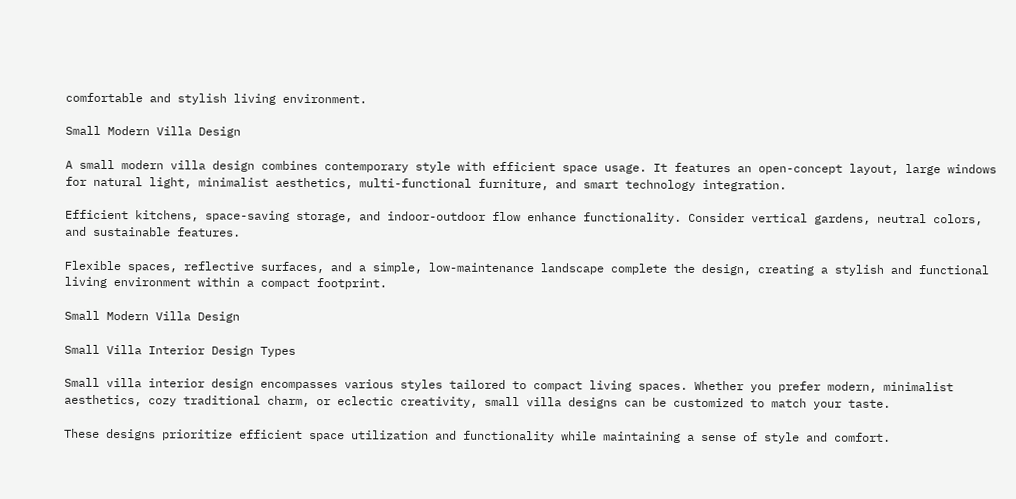comfortable and stylish living environment.

Small Modern Villa Design

A small modern villa design combines contemporary style with efficient space usage. It features an open-concept layout, large windows for natural light, minimalist aesthetics, multi-functional furniture, and smart technology integration.

Efficient kitchens, space-saving storage, and indoor-outdoor flow enhance functionality. Consider vertical gardens, neutral colors, and sustainable features.

Flexible spaces, reflective surfaces, and a simple, low-maintenance landscape complete the design, creating a stylish and functional living environment within a compact footprint.

Small Modern Villa Design

Small Villa Interior Design Types

Small villa interior design encompasses various styles tailored to compact living spaces. Whether you prefer modern, minimalist aesthetics, cozy traditional charm, or eclectic creativity, small villa designs can be customized to match your taste.

These designs prioritize efficient space utilization and functionality while maintaining a sense of style and comfort.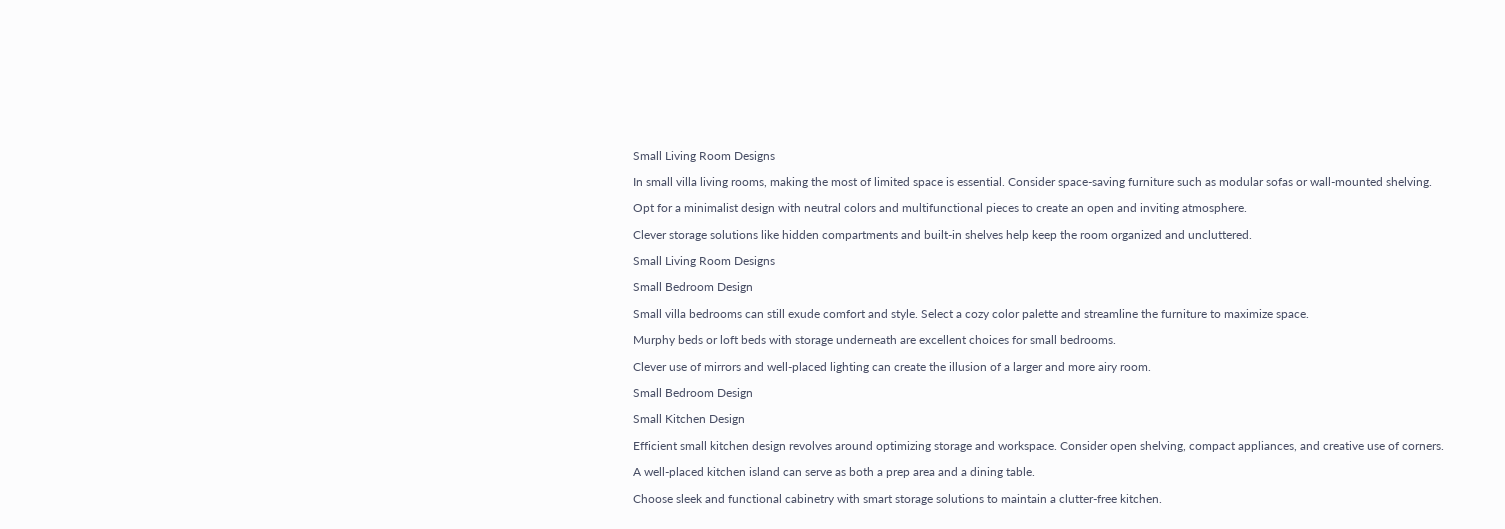Small Living Room Designs

In small villa living rooms, making the most of limited space is essential. Consider space-saving furniture such as modular sofas or wall-mounted shelving.

Opt for a minimalist design with neutral colors and multifunctional pieces to create an open and inviting atmosphere.

Clever storage solutions like hidden compartments and built-in shelves help keep the room organized and uncluttered.

Small Living Room Designs

Small Bedroom Design

Small villa bedrooms can still exude comfort and style. Select a cozy color palette and streamline the furniture to maximize space.

Murphy beds or loft beds with storage underneath are excellent choices for small bedrooms.

Clever use of mirrors and well-placed lighting can create the illusion of a larger and more airy room.

Small Bedroom Design

Small Kitchen Design

Efficient small kitchen design revolves around optimizing storage and workspace. Consider open shelving, compact appliances, and creative use of corners.

A well-placed kitchen island can serve as both a prep area and a dining table.

Choose sleek and functional cabinetry with smart storage solutions to maintain a clutter-free kitchen.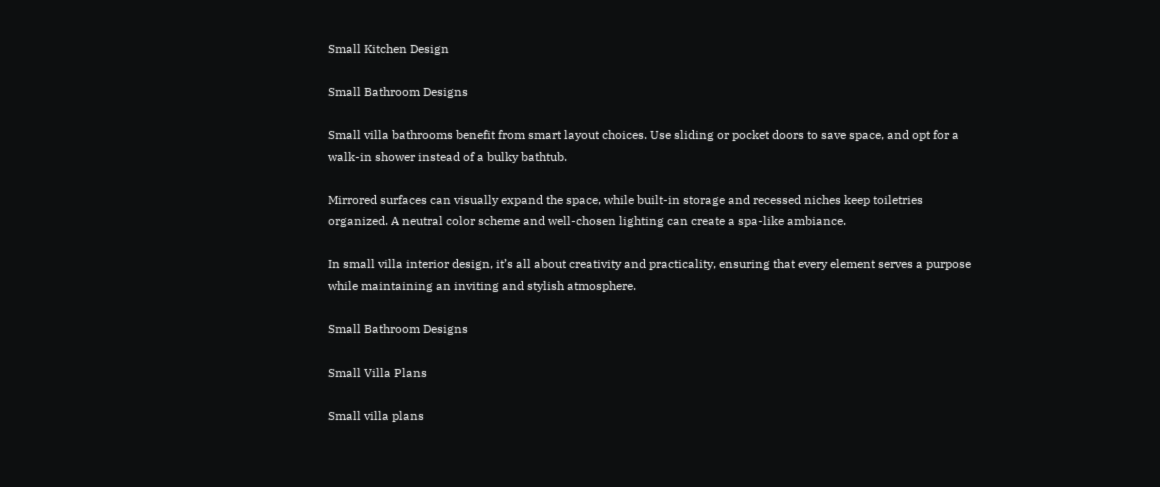Small Kitchen Design

Small Bathroom Designs

Small villa bathrooms benefit from smart layout choices. Use sliding or pocket doors to save space, and opt for a walk-in shower instead of a bulky bathtub.

Mirrored surfaces can visually expand the space, while built-in storage and recessed niches keep toiletries organized. A neutral color scheme and well-chosen lighting can create a spa-like ambiance.

In small villa interior design, it’s all about creativity and practicality, ensuring that every element serves a purpose while maintaining an inviting and stylish atmosphere.

Small Bathroom Designs

Small Villa Plans

Small villa plans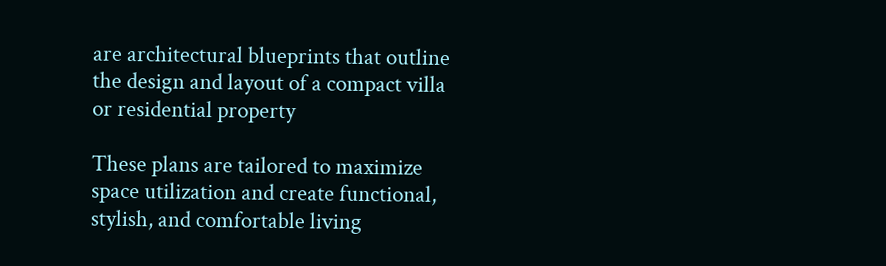are architectural blueprints that outline the design and layout of a compact villa or residential property

These plans are tailored to maximize space utilization and create functional, stylish, and comfortable living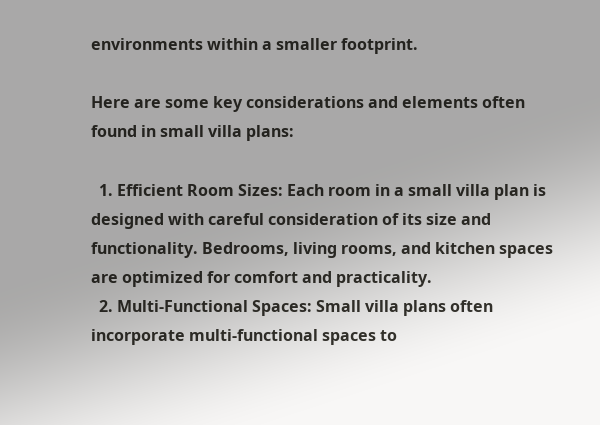environments within a smaller footprint.

Here are some key considerations and elements often found in small villa plans:

  1. Efficient Room Sizes: Each room in a small villa plan is designed with careful consideration of its size and functionality. Bedrooms, living rooms, and kitchen spaces are optimized for comfort and practicality.
  2. Multi-Functional Spaces: Small villa plans often incorporate multi-functional spaces to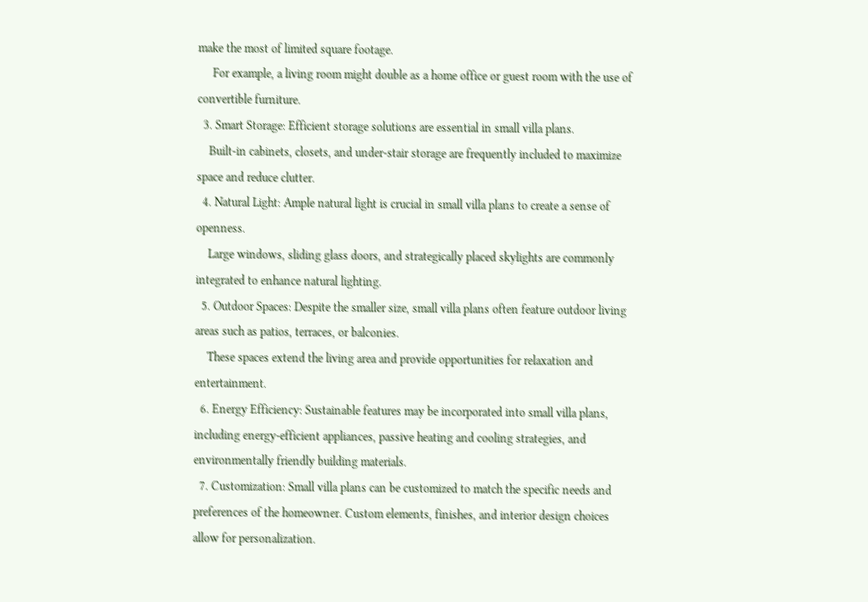make the most of limited square footage.
     For example, a living room might double as a home office or guest room with the use of convertible furniture.
  3. Smart Storage: Efficient storage solutions are essential in small villa plans.
    Built-in cabinets, closets, and under-stair storage are frequently included to maximize space and reduce clutter.
  4. Natural Light: Ample natural light is crucial in small villa plans to create a sense of openness.
    Large windows, sliding glass doors, and strategically placed skylights are commonly integrated to enhance natural lighting.
  5. Outdoor Spaces: Despite the smaller size, small villa plans often feature outdoor living areas such as patios, terraces, or balconies.
    These spaces extend the living area and provide opportunities for relaxation and entertainment.
  6. Energy Efficiency: Sustainable features may be incorporated into small villa plans, including energy-efficient appliances, passive heating and cooling strategies, and environmentally friendly building materials.
  7. Customization: Small villa plans can be customized to match the specific needs and preferences of the homeowner. Custom elements, finishes, and interior design choices allow for personalization.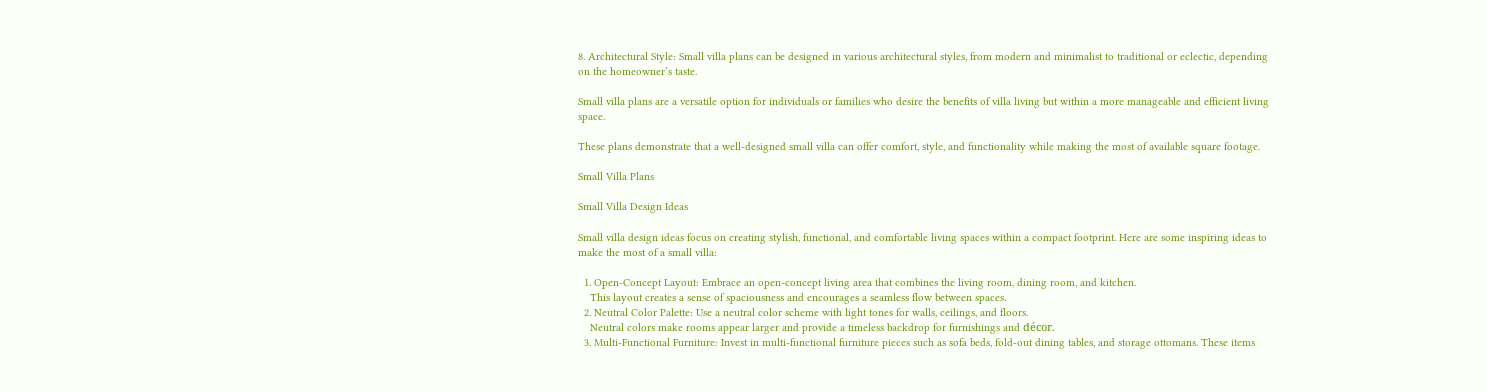8. Architectural Style: Small villa plans can be designed in various architectural styles, from modern and minimalist to traditional or eclectic, depending on the homeowner’s taste.

Small villa plans are a versatile option for individuals or families who desire the benefits of villa living but within a more manageable and efficient living space.

These plans demonstrate that a well-designed small villa can offer comfort, style, and functionality while making the most of available square footage.

Small Villa Plans

Small Villa Design Ideas

Small villa design ideas focus on creating stylish, functional, and comfortable living spaces within a compact footprint. Here are some inspiring ideas to make the most of a small villa:

  1. Open-Concept Layout: Embrace an open-concept living area that combines the living room, dining room, and kitchen.
    This layout creates a sense of spaciousness and encourages a seamless flow between spaces.
  2. Neutral Color Palette: Use a neutral color scheme with light tones for walls, ceilings, and floors.
    Neutral colors make rooms appear larger and provide a timeless backdrop for furnishings and décor.
  3. Multi-Functional Furniture: Invest in multi-functional furniture pieces such as sofa beds, fold-out dining tables, and storage ottomans. These items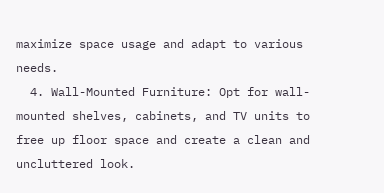maximize space usage and adapt to various needs.
  4. Wall-Mounted Furniture: Opt for wall-mounted shelves, cabinets, and TV units to free up floor space and create a clean and uncluttered look.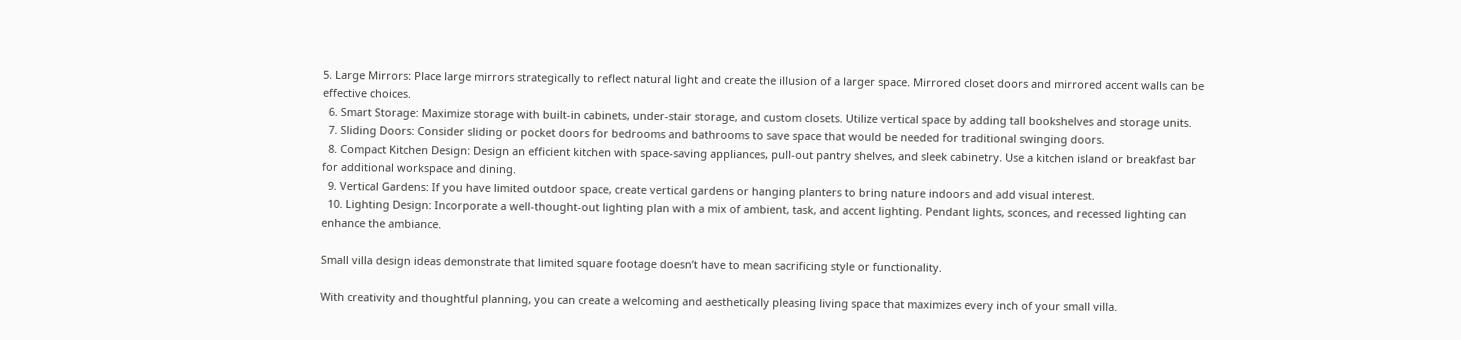5. Large Mirrors: Place large mirrors strategically to reflect natural light and create the illusion of a larger space. Mirrored closet doors and mirrored accent walls can be effective choices.
  6. Smart Storage: Maximize storage with built-in cabinets, under-stair storage, and custom closets. Utilize vertical space by adding tall bookshelves and storage units.
  7. Sliding Doors: Consider sliding or pocket doors for bedrooms and bathrooms to save space that would be needed for traditional swinging doors.
  8. Compact Kitchen Design: Design an efficient kitchen with space-saving appliances, pull-out pantry shelves, and sleek cabinetry. Use a kitchen island or breakfast bar for additional workspace and dining.
  9. Vertical Gardens: If you have limited outdoor space, create vertical gardens or hanging planters to bring nature indoors and add visual interest.
  10. Lighting Design: Incorporate a well-thought-out lighting plan with a mix of ambient, task, and accent lighting. Pendant lights, sconces, and recessed lighting can enhance the ambiance.

Small villa design ideas demonstrate that limited square footage doesn’t have to mean sacrificing style or functionality.

With creativity and thoughtful planning, you can create a welcoming and aesthetically pleasing living space that maximizes every inch of your small villa.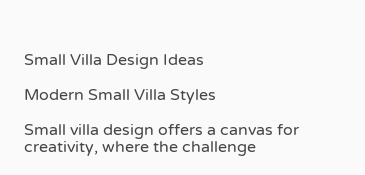Small Villa Design Ideas

Modern Small Villa Styles

Small villa design offers a canvas for creativity, where the challenge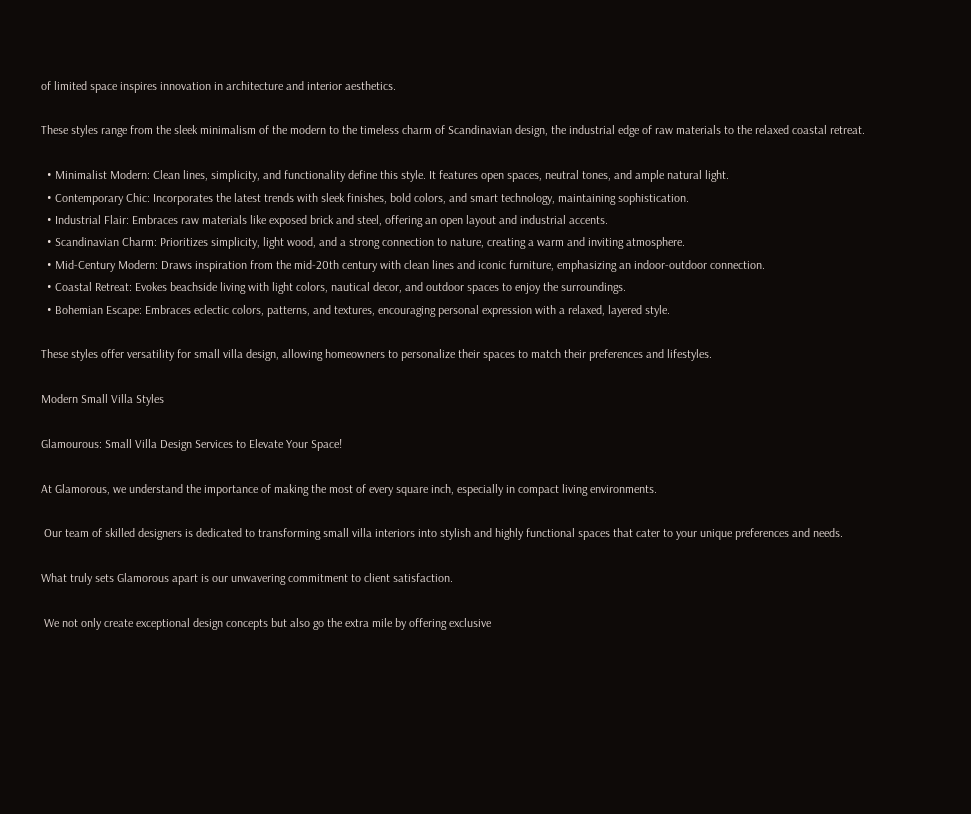of limited space inspires innovation in architecture and interior aesthetics.

These styles range from the sleek minimalism of the modern to the timeless charm of Scandinavian design, the industrial edge of raw materials to the relaxed coastal retreat.

  • Minimalist Modern: Clean lines, simplicity, and functionality define this style. It features open spaces, neutral tones, and ample natural light.
  • Contemporary Chic: Incorporates the latest trends with sleek finishes, bold colors, and smart technology, maintaining sophistication.
  • Industrial Flair: Embraces raw materials like exposed brick and steel, offering an open layout and industrial accents.
  • Scandinavian Charm: Prioritizes simplicity, light wood, and a strong connection to nature, creating a warm and inviting atmosphere.
  • Mid-Century Modern: Draws inspiration from the mid-20th century with clean lines and iconic furniture, emphasizing an indoor-outdoor connection.
  • Coastal Retreat: Evokes beachside living with light colors, nautical decor, and outdoor spaces to enjoy the surroundings.
  • Bohemian Escape: Embraces eclectic colors, patterns, and textures, encouraging personal expression with a relaxed, layered style.

These styles offer versatility for small villa design, allowing homeowners to personalize their spaces to match their preferences and lifestyles.

Modern Small Villa Styles

Glamourous: Small Villa Design Services to Elevate Your Space!

At Glamorous, we understand the importance of making the most of every square inch, especially in compact living environments.

 Our team of skilled designers is dedicated to transforming small villa interiors into stylish and highly functional spaces that cater to your unique preferences and needs.

What truly sets Glamorous apart is our unwavering commitment to client satisfaction.

 We not only create exceptional design concepts but also go the extra mile by offering exclusive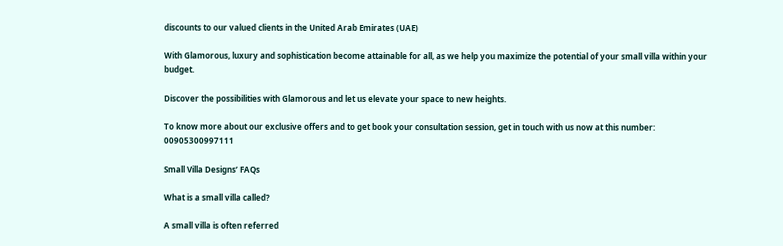discounts to our valued clients in the United Arab Emirates (UAE)

With Glamorous, luxury and sophistication become attainable for all, as we help you maximize the potential of your small villa within your budget.

Discover the possibilities with Glamorous and let us elevate your space to new heights.

To know more about our exclusive offers and to get book your consultation session, get in touch with us now at this number: 00905300997111

Small Villa Designs’ FAQs

What is a small villa called?

A small villa is often referred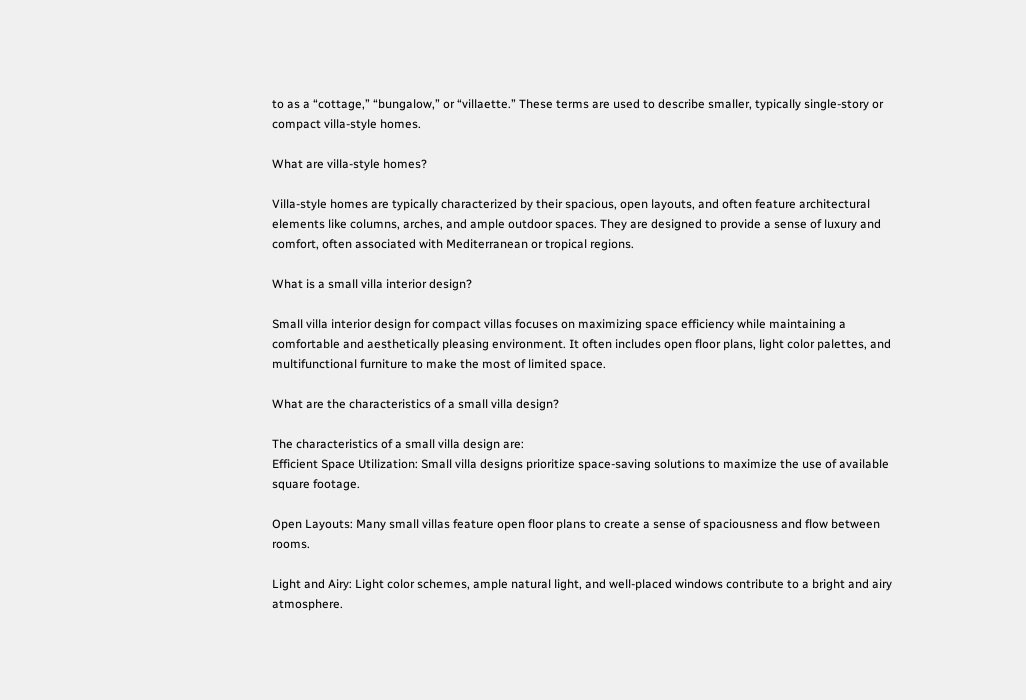to as a “cottage,” “bungalow,” or “villaette.” These terms are used to describe smaller, typically single-story or compact villa-style homes.

What are villa-style homes?

Villa-style homes are typically characterized by their spacious, open layouts, and often feature architectural elements like columns, arches, and ample outdoor spaces. They are designed to provide a sense of luxury and comfort, often associated with Mediterranean or tropical regions.

What is a small villa interior design?

Small villa interior design for compact villas focuses on maximizing space efficiency while maintaining a comfortable and aesthetically pleasing environment. It often includes open floor plans, light color palettes, and multifunctional furniture to make the most of limited space.

What are the characteristics of a small villa design?

The characteristics of a small villa design are:
Efficient Space Utilization: Small villa designs prioritize space-saving solutions to maximize the use of available square footage.

Open Layouts: Many small villas feature open floor plans to create a sense of spaciousness and flow between rooms.

Light and Airy: Light color schemes, ample natural light, and well-placed windows contribute to a bright and airy atmosphere.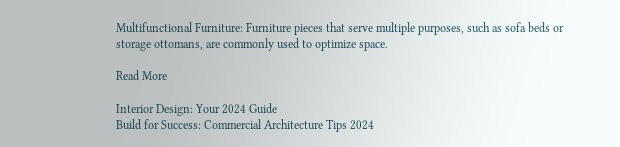Multifunctional Furniture: Furniture pieces that serve multiple purposes, such as sofa beds or storage ottomans, are commonly used to optimize space.

Read More

Interior Design: Your 2024 Guide
Build for Success: Commercial Architecture Tips 2024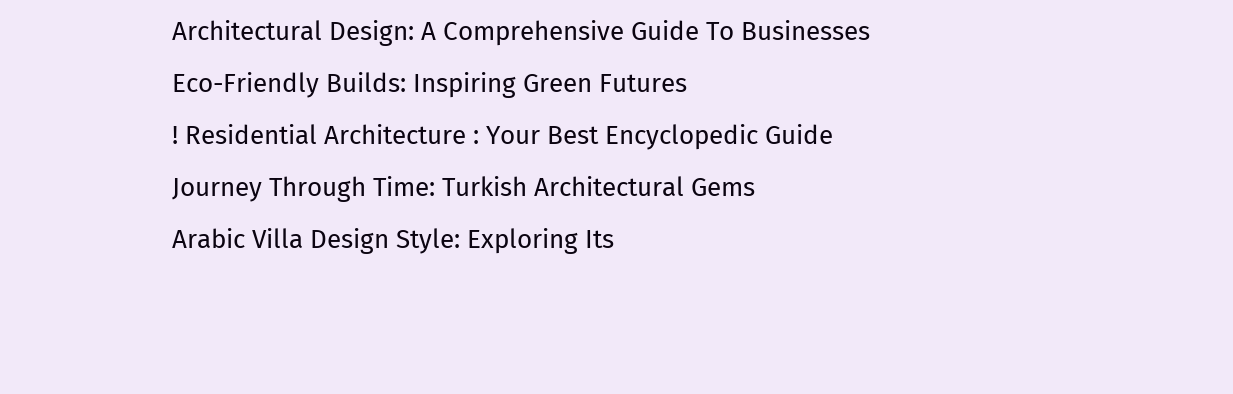Architectural Design: A Comprehensive Guide To Businesses
Eco-Friendly Builds: Inspiring Green Futures
! Residential Architecture : Your Best Encyclopedic Guide
Journey Through Time: Turkish Architectural Gems
Arabic Villa Design Style: Exploring Its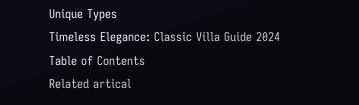Unique Types
Timeless Elegance: Classic Villa Guide 2024
Table of Contents
Related artical